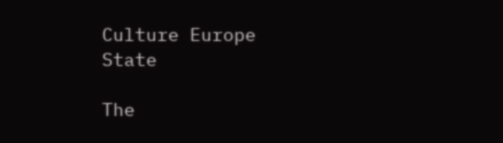Culture Europe State

The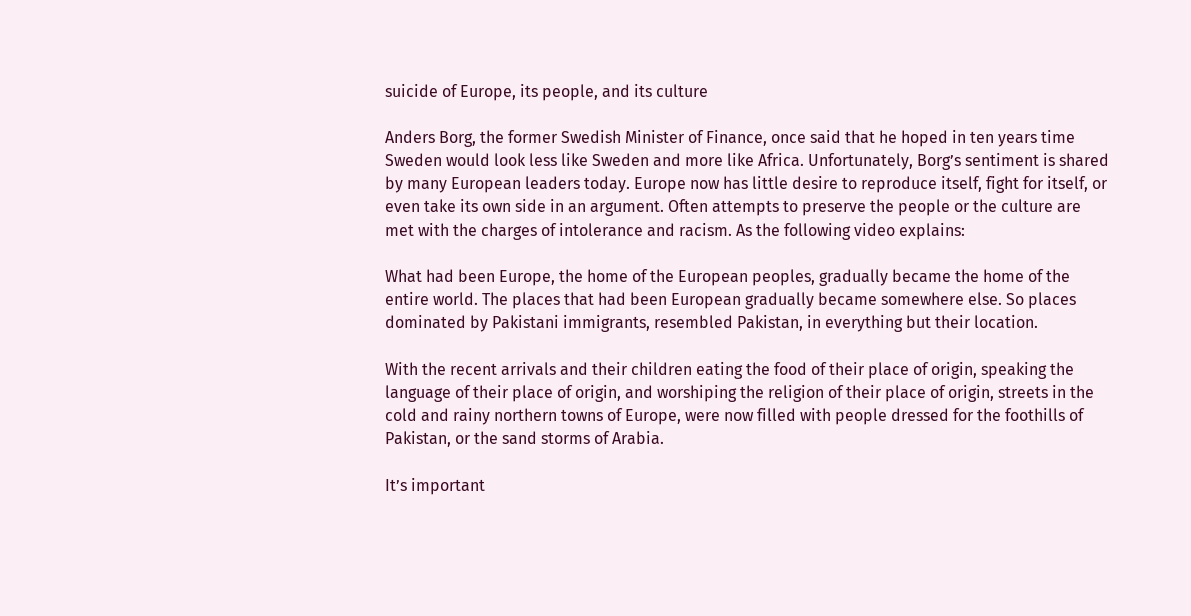suicide of Europe, its people, and its culture

Anders Borg, the former Swedish Minister of Finance, once said that he hoped in ten years time Sweden would look less like Sweden and more like Africa. Unfortunately, Borg’s sentiment is shared by many European leaders today. Europe now has little desire to reproduce itself, fight for itself, or even take its own side in an argument. Often attempts to preserve the people or the culture are met with the charges of intolerance and racism. As the following video explains:

What had been Europe, the home of the European peoples, gradually became the home of the entire world. The places that had been European gradually became somewhere else. So places dominated by Pakistani immigrants, resembled Pakistan, in everything but their location.

With the recent arrivals and their children eating the food of their place of origin, speaking the language of their place of origin, and worshiping the religion of their place of origin, streets in the cold and rainy northern towns of Europe, were now filled with people dressed for the foothills of Pakistan, or the sand storms of Arabia.

It’s important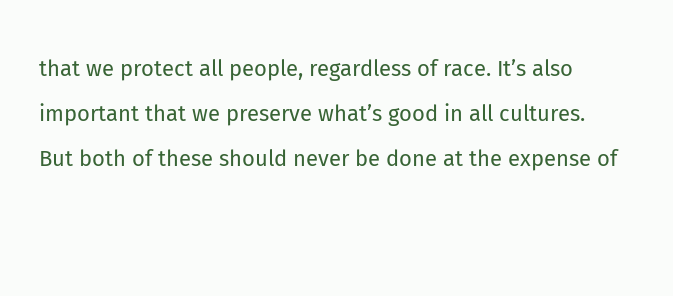that we protect all people, regardless of race. It’s also important that we preserve what’s good in all cultures. But both of these should never be done at the expense of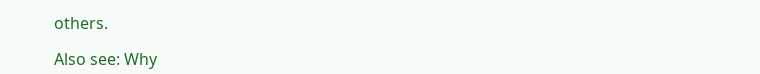others.

Also see: Why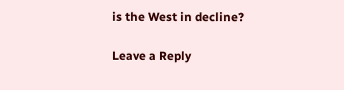is the West in decline?

Leave a Reply